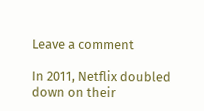Leave a comment

In 2011, Netflix doubled down on their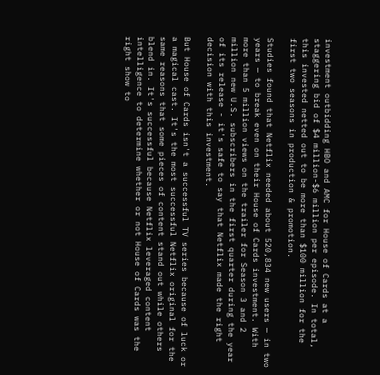investment outbidding HBO and AMC for House of Cards at a staggering bid of $4 million-$6 million per episode. In total, this invested netted out to be more than $100 million for the first two seasons in production & promotion.

Studies found that Netflix needed about 520,834 new users — in two years — to break even on their House of Cards investment. With more than 5 million views on the trailer for Season 3 and 2 million new U.S. subscribers in the first quarter during the year of its release - it's safe to say that Netflix made the right decision with this investment.

But House of Cards isn't a successful TV series because of luck or a magical cast. It's the most successful Netflix original for the same reasons that some pieces of content stand out while others blend in. It's successful because Netflix leveraged content intelligence to determine whether or not House of Cards was the right show to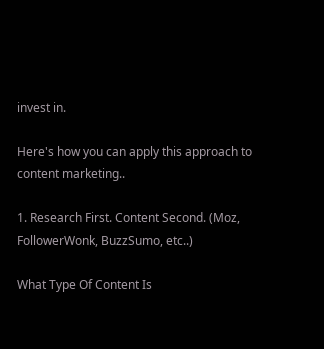invest in.

Here's how you can apply this approach to content marketing..

1. Research First. Content Second. (Moz, FollowerWonk, BuzzSumo, etc..)

What Type Of Content Is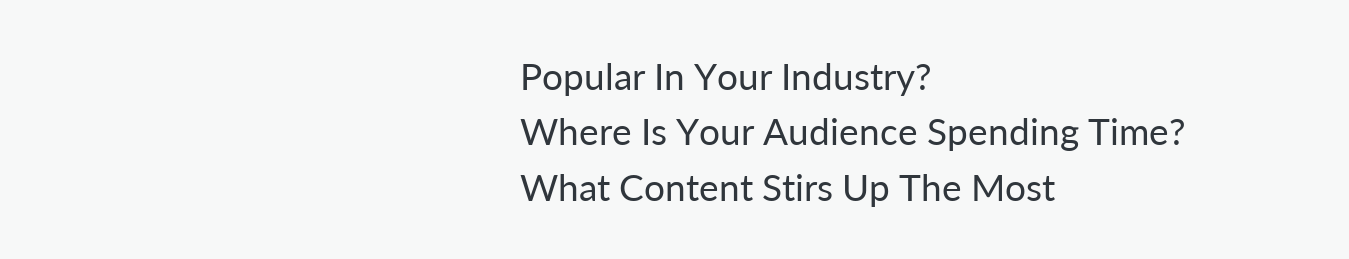Popular In Your Industry?
Where Is Your Audience Spending Time?
What Content Stirs Up The Most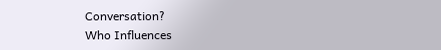Conversation?
Who Influences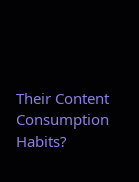Their Content Consumption Habits?